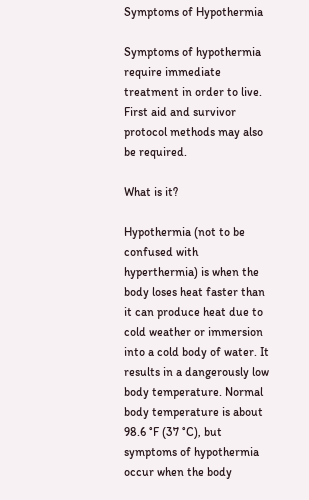Symptoms of Hypothermia

Symptoms of hypothermia require immediate treatment in order to live. First aid and survivor protocol methods may also be required.

What is it?

Hypothermia (not to be confused with hyperthermia) is when the body loses heat faster than it can produce heat due to cold weather or immersion into a cold body of water. It results in a dangerously low body temperature. Normal body temperature is about 98.6 °F (37 °C), but symptoms of hypothermia occur when the body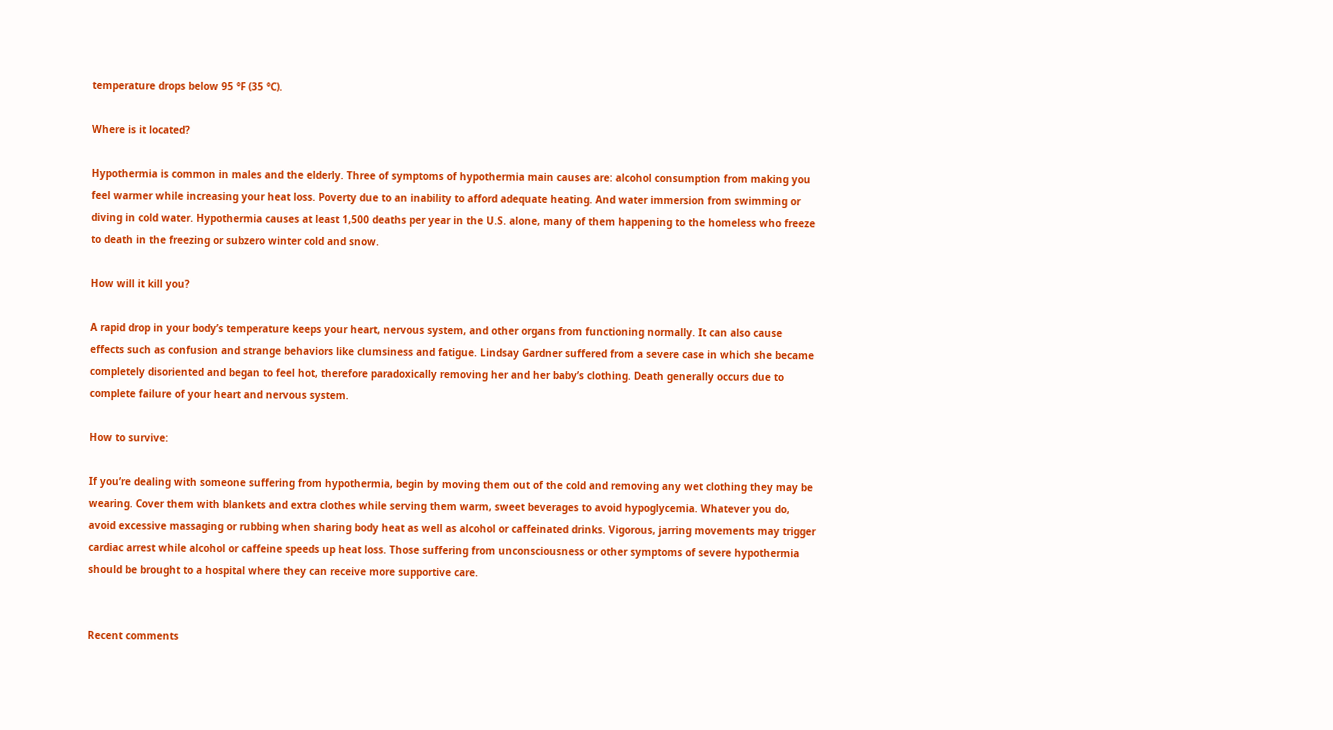temperature drops below 95 °F (35 °C).

Where is it located?

Hypothermia is common in males and the elderly. Three of symptoms of hypothermia main causes are: alcohol consumption from making you feel warmer while increasing your heat loss. Poverty due to an inability to afford adequate heating. And water immersion from swimming or diving in cold water. Hypothermia causes at least 1,500 deaths per year in the U.S. alone, many of them happening to the homeless who freeze to death in the freezing or subzero winter cold and snow.

How will it kill you?

A rapid drop in your body’s temperature keeps your heart, nervous system, and other organs from functioning normally. It can also cause effects such as confusion and strange behaviors like clumsiness and fatigue. Lindsay Gardner suffered from a severe case in which she became completely disoriented and began to feel hot, therefore paradoxically removing her and her baby’s clothing. Death generally occurs due to complete failure of your heart and nervous system.

How to survive:

If you’re dealing with someone suffering from hypothermia, begin by moving them out of the cold and removing any wet clothing they may be wearing. Cover them with blankets and extra clothes while serving them warm, sweet beverages to avoid hypoglycemia. Whatever you do, avoid excessive massaging or rubbing when sharing body heat as well as alcohol or caffeinated drinks. Vigorous, jarring movements may trigger cardiac arrest while alcohol or caffeine speeds up heat loss. Those suffering from unconsciousness or other symptoms of severe hypothermia should be brought to a hospital where they can receive more supportive care.


Recent comments